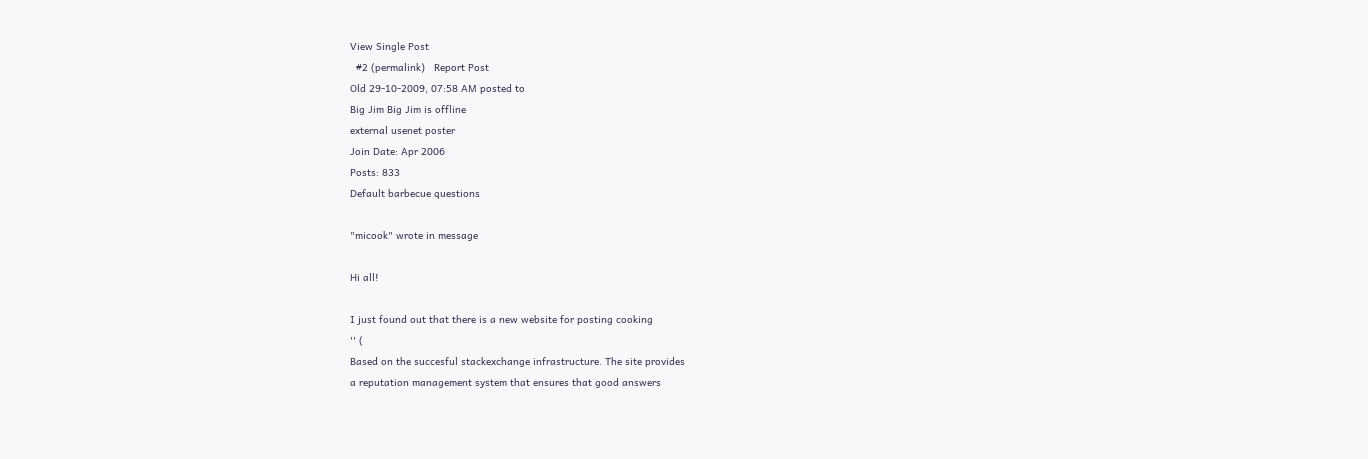View Single Post
  #2 (permalink)   Report Post
Old 29-10-2009, 07:58 AM posted to
Big Jim Big Jim is offline
external usenet poster
Join Date: Apr 2006
Posts: 833
Default barbecue questions

"micook" wrote in message

Hi all!

I just found out that there is a new website for posting cooking
'' (
Based on the succesful stackexchange infrastructure. The site provides
a reputation management system that ensures that good answers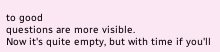to good
questions are more visible.
Now it's quite empty, but with time if you'll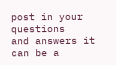post in your questions
and answers it can be a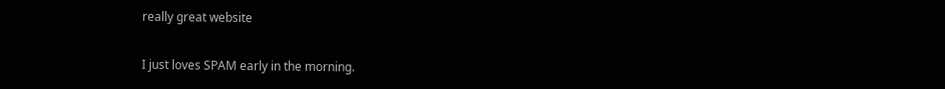really great website


I just loves SPAM early in the morning.